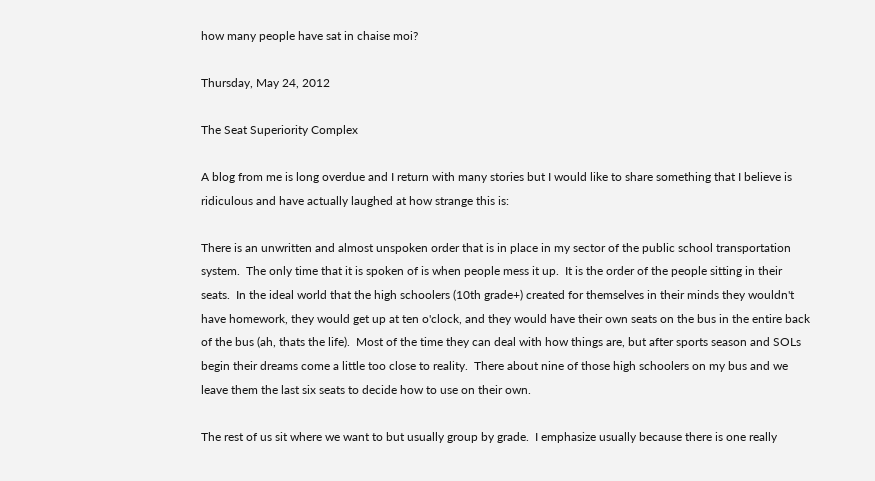how many people have sat in chaise moi?

Thursday, May 24, 2012

The Seat Superiority Complex

A blog from me is long overdue and I return with many stories but I would like to share something that I believe is ridiculous and have actually laughed at how strange this is:

There is an unwritten and almost unspoken order that is in place in my sector of the public school transportation system.  The only time that it is spoken of is when people mess it up.  It is the order of the people sitting in their seats.  In the ideal world that the high schoolers (10th grade+) created for themselves in their minds they wouldn't have homework, they would get up at ten o'clock, and they would have their own seats on the bus in the entire back of the bus (ah, thats the life).  Most of the time they can deal with how things are, but after sports season and SOLs begin their dreams come a little too close to reality.  There about nine of those high schoolers on my bus and we leave them the last six seats to decide how to use on their own.

The rest of us sit where we want to but usually group by grade.  I emphasize usually because there is one really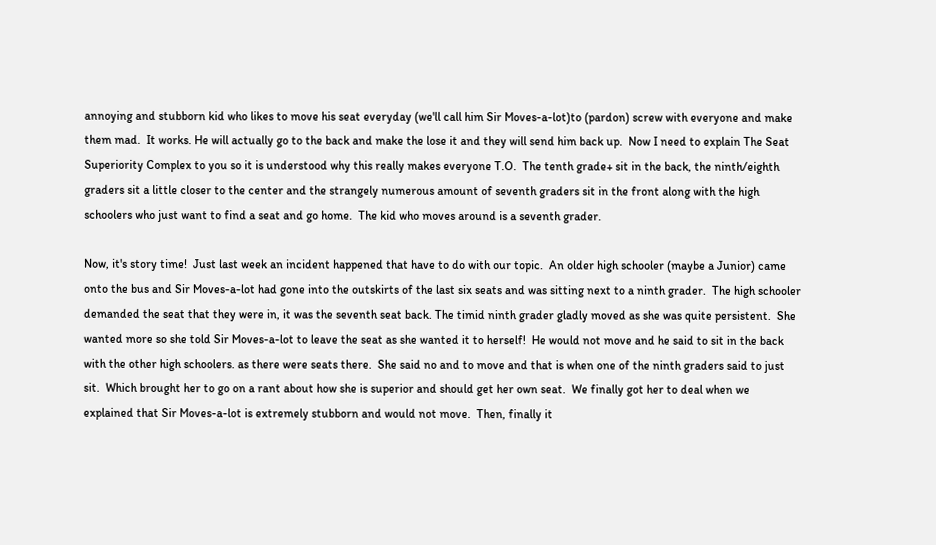annoying and stubborn kid who likes to move his seat everyday (we'll call him Sir Moves-a-lot)to (pardon) screw with everyone and make them mad.  It works. He will actually go to the back and make the lose it and they will send him back up.  Now I need to explain The Seat Superiority Complex to you so it is understood why this really makes everyone T.O.  The tenth grade+ sit in the back, the ninth/eighth graders sit a little closer to the center and the strangely numerous amount of seventh graders sit in the front along with the high schoolers who just want to find a seat and go home.  The kid who moves around is a seventh grader.

Now, it's story time!  Just last week an incident happened that have to do with our topic.  An older high schooler (maybe a Junior) came onto the bus and Sir Moves-a-lot had gone into the outskirts of the last six seats and was sitting next to a ninth grader.  The high schooler demanded the seat that they were in, it was the seventh seat back. The timid ninth grader gladly moved as she was quite persistent.  She wanted more so she told Sir Moves-a-lot to leave the seat as she wanted it to herself!  He would not move and he said to sit in the back with the other high schoolers. as there were seats there.  She said no and to move and that is when one of the ninth graders said to just sit.  Which brought her to go on a rant about how she is superior and should get her own seat.  We finally got her to deal when we explained that Sir Moves-a-lot is extremely stubborn and would not move.  Then, finally it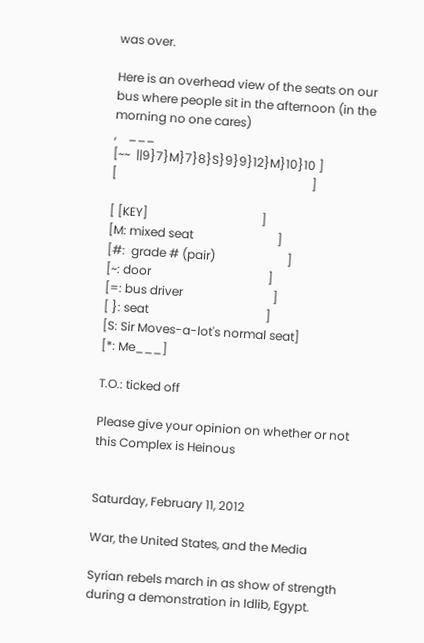was over.

Here is an overhead view of the seats on our bus where people sit in the afternoon (in the morning no one cares)
,    ___
[~~  ||9}7}M}7}8}S}9}9}12}M}10}10 ]
[                                                                 ]

[ [KEY]                                      ]
[M: mixed seat                            ]
[#:  grade # (pair)                        ]
[~: door                                       ]
[=: bus driver                              ]
[ }: seat                                       ]
[S: Sir Moves-a-lot's normal seat]
[*: Me___]

T.O.: ticked off

Please give your opinion on whether or not this Complex is Heinous


Saturday, February 11, 2012

War, the United States, and the Media

Syrian rebels march in as show of strength during a demonstration in Idlib, Egypt.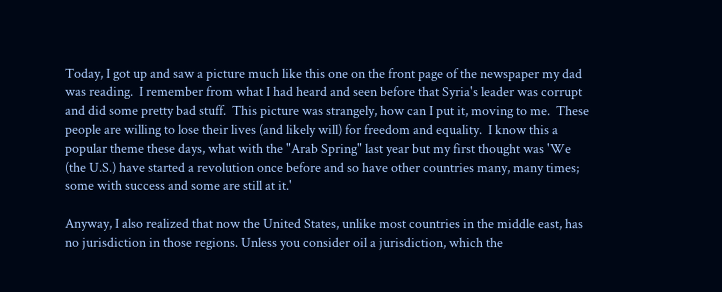Today, I got up and saw a picture much like this one on the front page of the newspaper my dad was reading.  I remember from what I had heard and seen before that Syria's leader was corrupt and did some pretty bad stuff.  This picture was strangely, how can I put it, moving to me.  These people are willing to lose their lives (and likely will) for freedom and equality.  I know this a popular theme these days, what with the "Arab Spring" last year but my first thought was 'We (the U.S.) have started a revolution once before and so have other countries many, many times; some with success and some are still at it.'

Anyway, I also realized that now the United States, unlike most countries in the middle east, has no jurisdiction in those regions. Unless you consider oil a jurisdiction, which the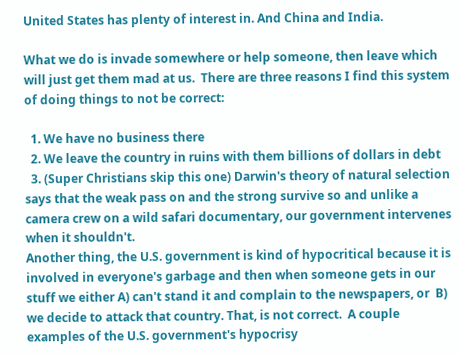United States has plenty of interest in. And China and India.

What we do is invade somewhere or help someone, then leave which will just get them mad at us.  There are three reasons I find this system of doing things to not be correct:

  1. We have no business there
  2. We leave the country in ruins with them billions of dollars in debt
  3. (Super Christians skip this one) Darwin's theory of natural selection says that the weak pass on and the strong survive so and unlike a camera crew on a wild safari documentary, our government intervenes when it shouldn't.
Another thing, the U.S. government is kind of hypocritical because it is involved in everyone's garbage and then when someone gets in our stuff we either A) can't stand it and complain to the newspapers, or  B) we decide to attack that country. That, is not correct.  A couple examples of the U.S. government's hypocrisy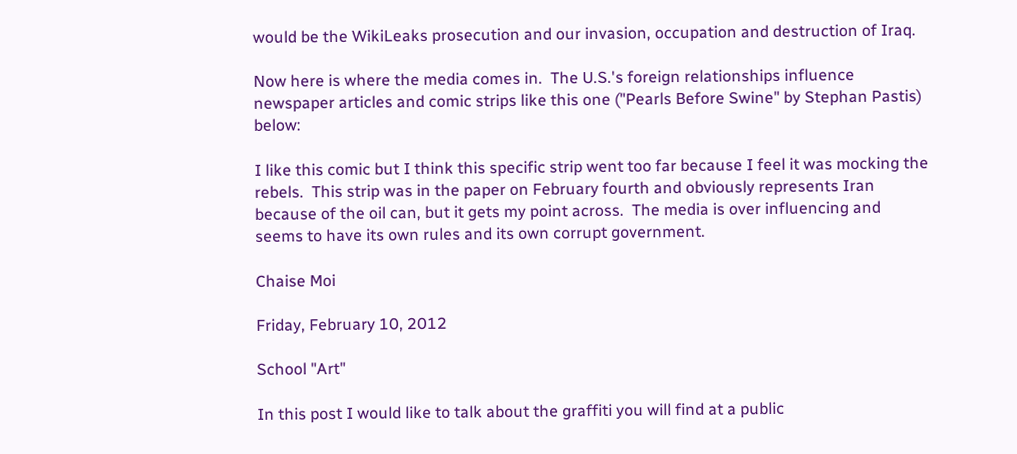would be the WikiLeaks prosecution and our invasion, occupation and destruction of Iraq.

Now here is where the media comes in.  The U.S.'s foreign relationships influence newspaper articles and comic strips like this one ("Pearls Before Swine" by Stephan Pastis) below:

I like this comic but I think this specific strip went too far because I feel it was mocking the rebels.  This strip was in the paper on February fourth and obviously represents Iran because of the oil can, but it gets my point across.  The media is over influencing and seems to have its own rules and its own corrupt government.

Chaise Moi

Friday, February 10, 2012

School "Art"

In this post I would like to talk about the graffiti you will find at a public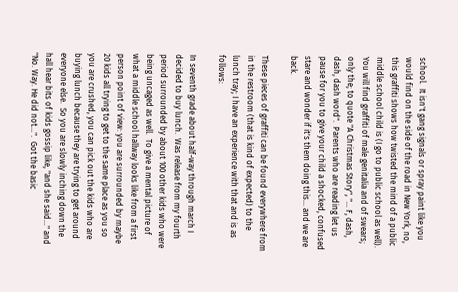school.  It isn't gang signals or spray paint like you would find on the side of the road in New York, no, this graffiti shows how twisted the mind of a public middle school child is (I go to public school as well).  You will find graffiti of male genitalia and of swears; only the; to quote "A Christmas Story", "... F, dash, dash, dash word".  Parents who are reading let us pause for you to give your child a shocked, confused stare and wonder if it's them doing this... and we are back.

These pieces of graffiti can be found everywhere from in the restroom (that is kind of expected) to the lunch tray; I have an experience with that and is as follows:

In seventh grade about half-way through march I decided to buy lunch.  Was release from my fourth period surrounded by about 100 other kids who were being uncaged as well.  To give a mental picture of what a middle school hallway looks like from a first person point of view: you are surrounded by maybe 20 kids all trying to get to the same place as you so you are crushed, you can pick out the kids who are buying lunch because they are trying to get around everyone else.  So you are slowly inching down the hall hear bits of kids gossip like, "and she said..." and "No. Way. He did not...".  Got the basic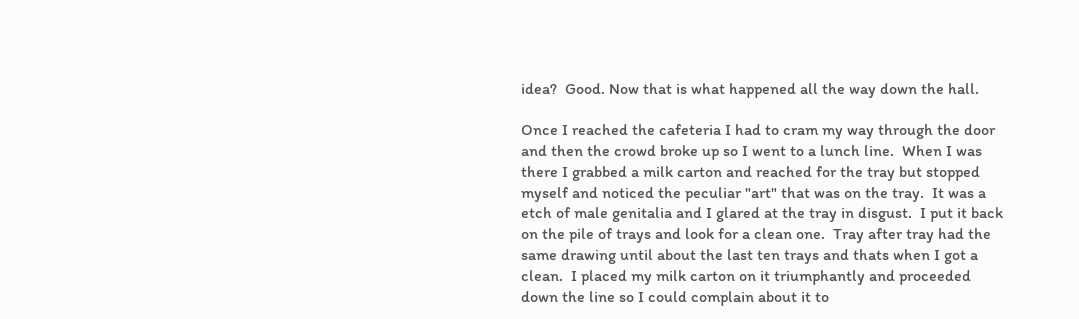idea?  Good. Now that is what happened all the way down the hall.

Once I reached the cafeteria I had to cram my way through the door and then the crowd broke up so I went to a lunch line.  When I was there I grabbed a milk carton and reached for the tray but stopped myself and noticed the peculiar "art" that was on the tray.  It was a etch of male genitalia and I glared at the tray in disgust.  I put it back on the pile of trays and look for a clean one.  Tray after tray had the same drawing until about the last ten trays and thats when I got a clean.  I placed my milk carton on it triumphantly and proceeded down the line so I could complain about it to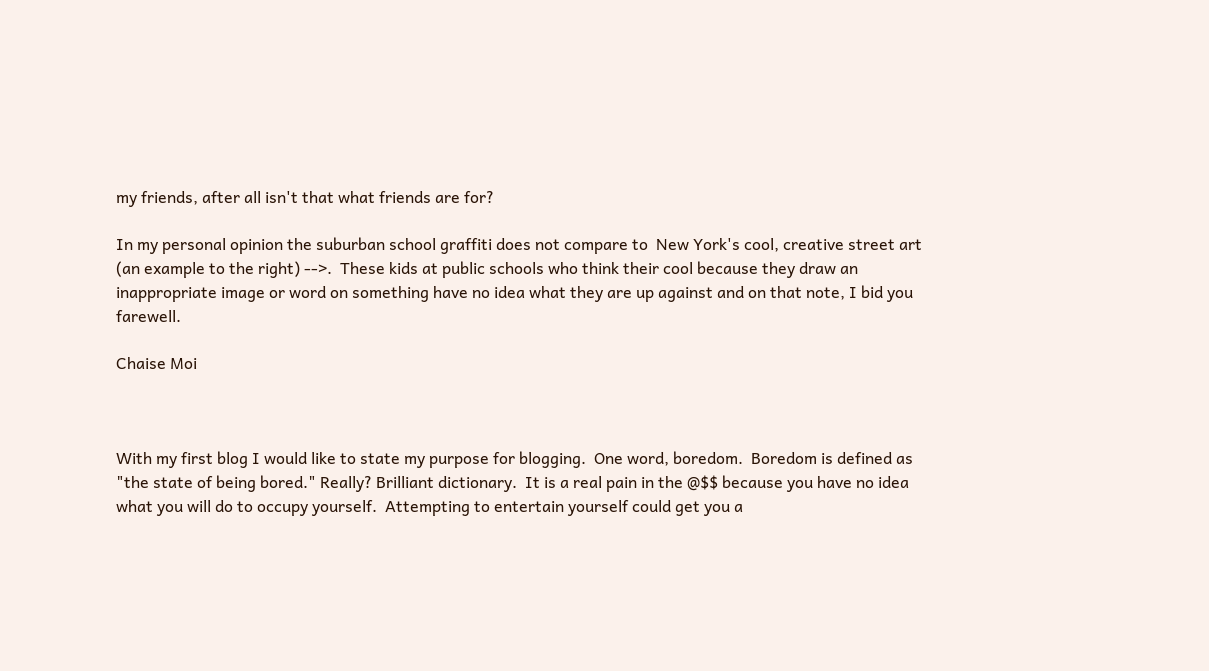my friends, after all isn't that what friends are for?

In my personal opinion the suburban school graffiti does not compare to  New York's cool, creative street art (an example to the right) -->.  These kids at public schools who think their cool because they draw an inappropriate image or word on something have no idea what they are up against and on that note, I bid you farewell.

Chaise Moi



With my first blog I would like to state my purpose for blogging.  One word, boredom.  Boredom is defined as "the state of being bored." Really? Brilliant dictionary.  It is a real pain in the @$$ because you have no idea what you will do to occupy yourself.  Attempting to entertain yourself could get you a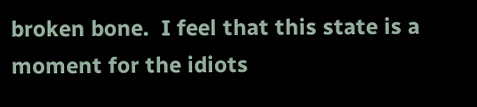broken bone.  I feel that this state is a moment for the idiots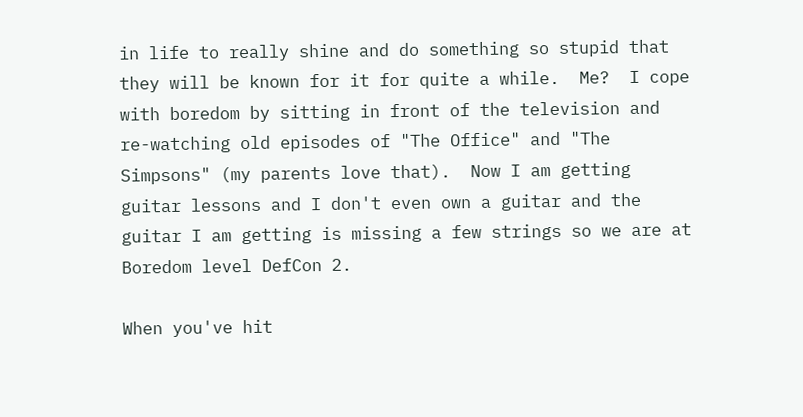in life to really shine and do something so stupid that they will be known for it for quite a while.  Me?  I cope with boredom by sitting in front of the television and re-watching old episodes of "The Office" and "The Simpsons" (my parents love that).  Now I am getting guitar lessons and I don't even own a guitar and the guitar I am getting is missing a few strings so we are at Boredom level DefCon 2.

When you've hit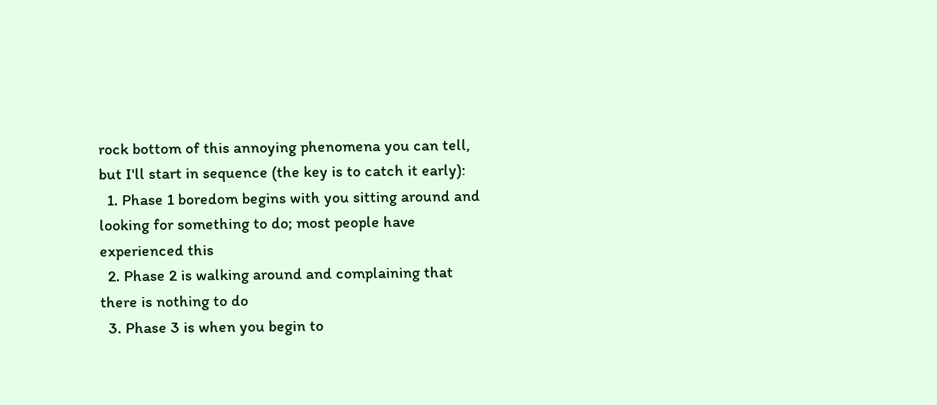rock bottom of this annoying phenomena you can tell, but I'll start in sequence (the key is to catch it early):
  1. Phase 1 boredom begins with you sitting around and looking for something to do; most people have experienced this
  2. Phase 2 is walking around and complaining that there is nothing to do
  3. Phase 3 is when you begin to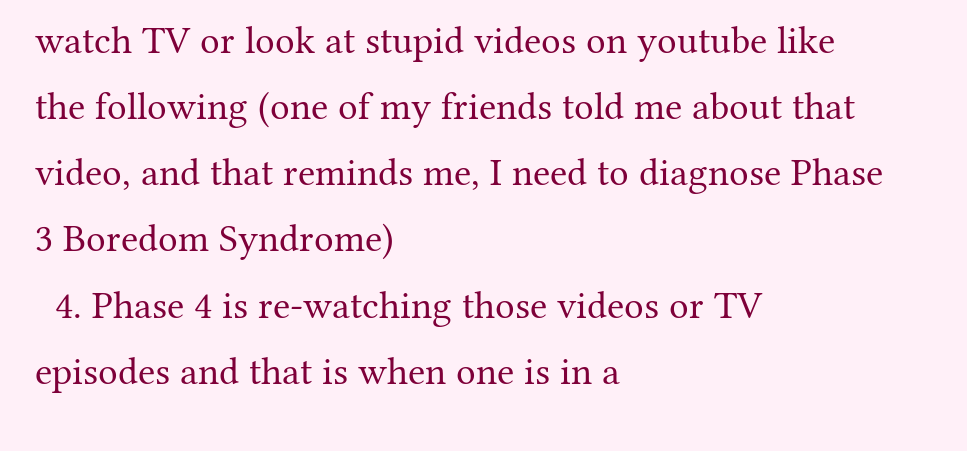watch TV or look at stupid videos on youtube like the following (one of my friends told me about that video, and that reminds me, I need to diagnose Phase 3 Boredom Syndrome)
  4. Phase 4 is re-watching those videos or TV episodes and that is when one is in a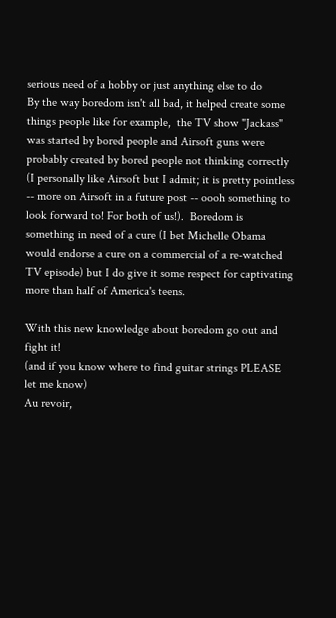serious need of a hobby or just anything else to do
By the way boredom isn't all bad, it helped create some things people like for example,  the TV show "Jackass" was started by bored people and Airsoft guns were probably created by bored people not thinking correctly (I personally like Airsoft but I admit; it is pretty pointless -- more on Airsoft in a future post -- oooh something to look forward to! For both of us!).  Boredom is something in need of a cure (I bet Michelle Obama would endorse a cure on a commercial of a re-watched TV episode) but I do give it some respect for captivating more than half of America's teens.

With this new knowledge about boredom go out and fight it!
(and if you know where to find guitar strings PLEASE let me know)
Au revoir,